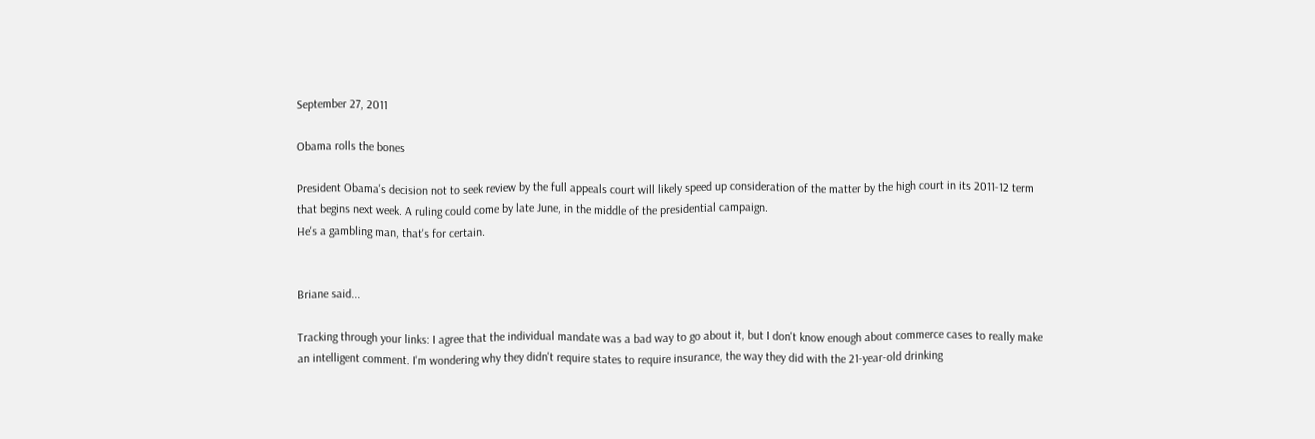September 27, 2011

Obama rolls the bones

President Obama's decision not to seek review by the full appeals court will likely speed up consideration of the matter by the high court in its 2011-12 term that begins next week. A ruling could come by late June, in the middle of the presidential campaign.
He's a gambling man, that's for certain.


Briane said...

Tracking through your links: I agree that the individual mandate was a bad way to go about it, but I don't know enough about commerce cases to really make an intelligent comment. I'm wondering why they didn't require states to require insurance, the way they did with the 21-year-old drinking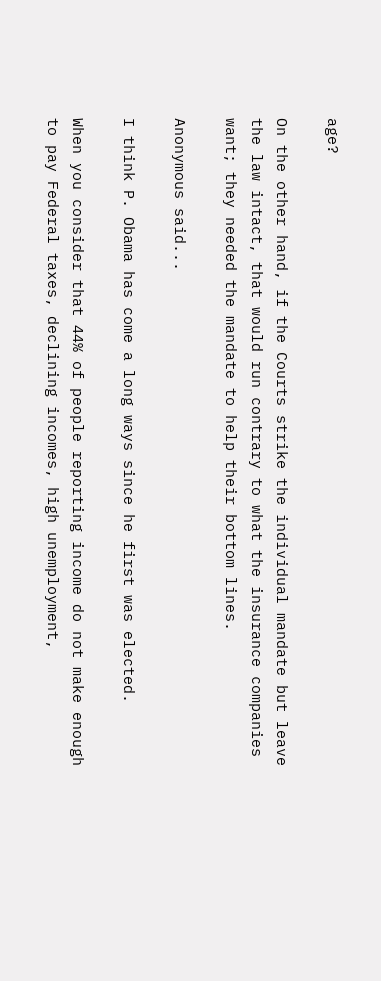age?

On the other hand, if the Courts strike the individual mandate but leave the law intact, that would run contrary to what the insurance companies want; they needed the mandate to help their bottom lines.

Anonymous said...

I think P. Obama has come a long ways since he first was elected.

When you consider that 44% of people reporting income do not make enough to pay Federal taxes, declining incomes, high unemployment,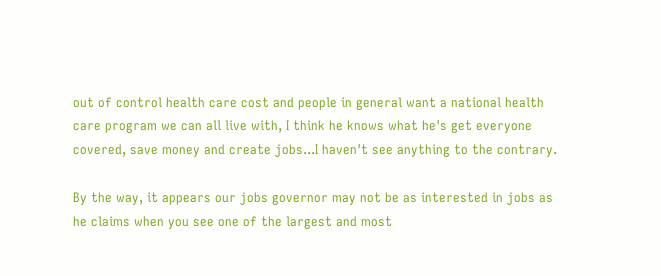out of control health care cost and people in general want a national health care program we can all live with, I think he knows what he's get everyone covered, save money and create jobs...I haven't see anything to the contrary.

By the way, it appears our jobs governor may not be as interested in jobs as he claims when you see one of the largest and most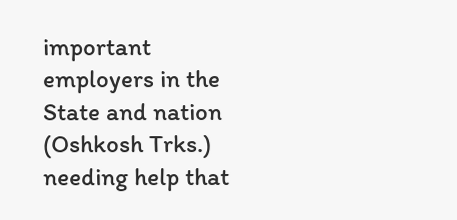important employers in the State and nation (Oshkosh Trks.) needing help that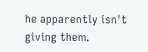he apparently isn't giving them.